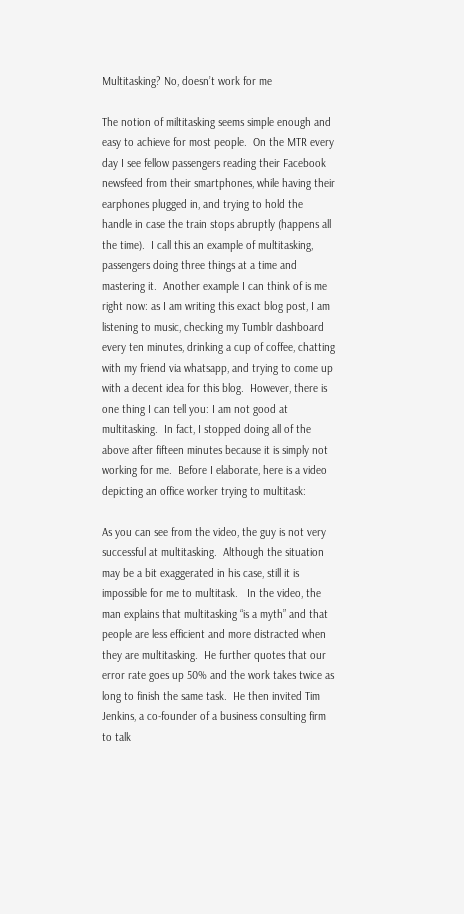Multitasking? No, doesn’t work for me

The notion of miltitasking seems simple enough and easy to achieve for most people.  On the MTR every day I see fellow passengers reading their Facebook newsfeed from their smartphones, while having their earphones plugged in, and trying to hold the handle in case the train stops abruptly (happens all the time).  I call this an example of multitasking, passengers doing three things at a time and mastering it.  Another example I can think of is me right now: as I am writing this exact blog post, I am listening to music, checking my Tumblr dashboard every ten minutes, drinking a cup of coffee, chatting with my friend via whatsapp, and trying to come up with a decent idea for this blog.  However, there is one thing I can tell you: I am not good at multitasking.  In fact, I stopped doing all of the above after fifteen minutes because it is simply not working for me.  Before I elaborate, here is a video depicting an office worker trying to multitask:

As you can see from the video, the guy is not very successful at multitasking.  Although the situation may be a bit exaggerated in his case, still it is impossible for me to multitask.   In the video, the man explains that multitasking “is a myth” and that people are less efficient and more distracted when they are multitasking.  He further quotes that our error rate goes up 50% and the work takes twice as long to finish the same task.  He then invited Tim Jenkins, a co-founder of a business consulting firm to talk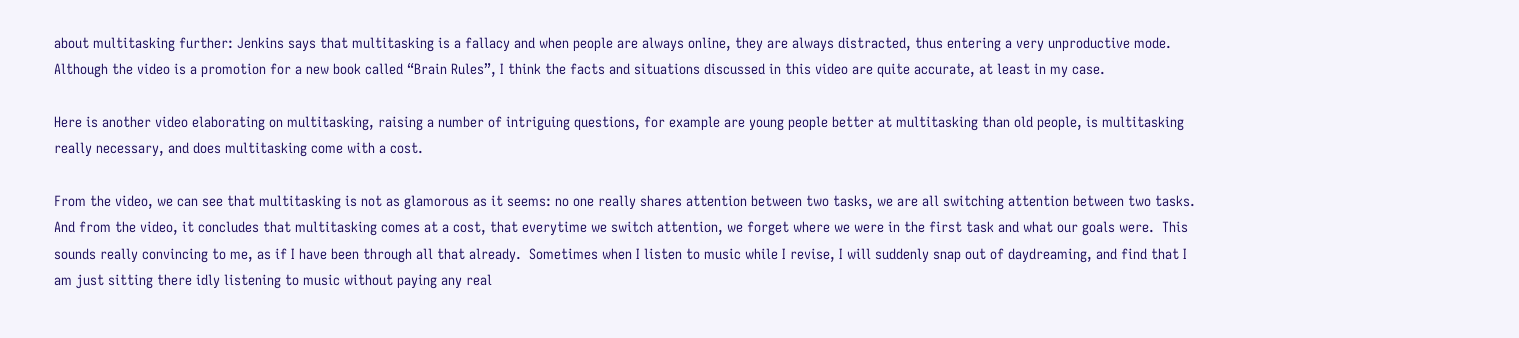about multitasking further: Jenkins says that multitasking is a fallacy and when people are always online, they are always distracted, thus entering a very unproductive mode.  Although the video is a promotion for a new book called “Brain Rules”, I think the facts and situations discussed in this video are quite accurate, at least in my case.

Here is another video elaborating on multitasking, raising a number of intriguing questions, for example are young people better at multitasking than old people, is multitasking really necessary, and does multitasking come with a cost.

From the video, we can see that multitasking is not as glamorous as it seems: no one really shares attention between two tasks, we are all switching attention between two tasks.  And from the video, it concludes that multitasking comes at a cost, that everytime we switch attention, we forget where we were in the first task and what our goals were.  This sounds really convincing to me, as if I have been through all that already.  Sometimes when I listen to music while I revise, I will suddenly snap out of daydreaming, and find that I am just sitting there idly listening to music without paying any real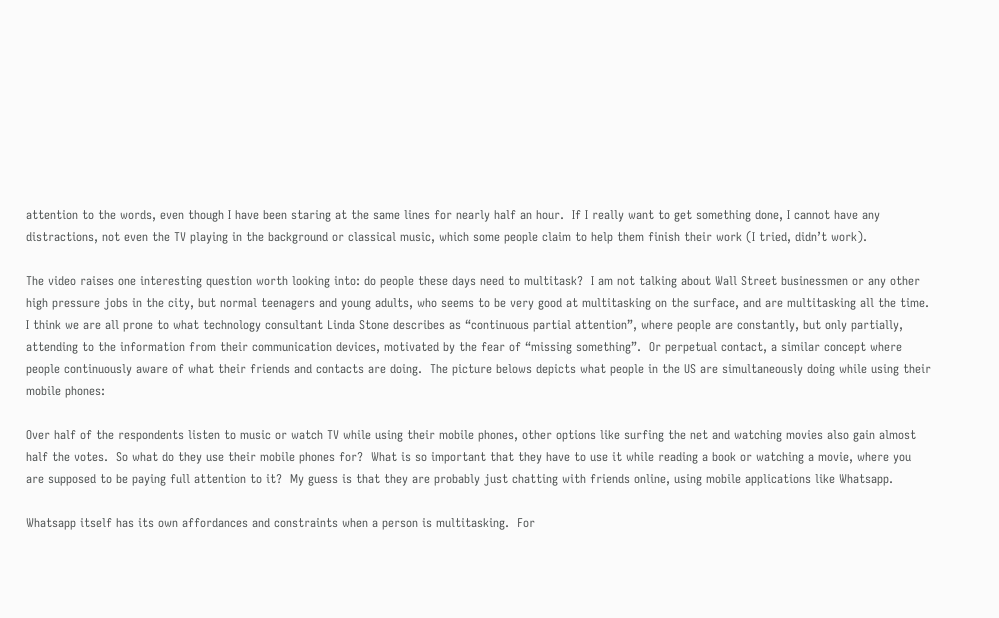attention to the words, even though I have been staring at the same lines for nearly half an hour.  If I really want to get something done, I cannot have any distractions, not even the TV playing in the background or classical music, which some people claim to help them finish their work (I tried, didn’t work).

The video raises one interesting question worth looking into: do people these days need to multitask?  I am not talking about Wall Street businessmen or any other high pressure jobs in the city, but normal teenagers and young adults, who seems to be very good at multitasking on the surface, and are multitasking all the time.  I think we are all prone to what technology consultant Linda Stone describes as “continuous partial attention”, where people are constantly, but only partially, attending to the information from their communication devices, motivated by the fear of “missing something”.  Or perpetual contact, a similar concept where people continuously aware of what their friends and contacts are doing.  The picture belows depicts what people in the US are simultaneously doing while using their mobile phones:

Over half of the respondents listen to music or watch TV while using their mobile phones, other options like surfing the net and watching movies also gain almost half the votes.  So what do they use their mobile phones for?  What is so important that they have to use it while reading a book or watching a movie, where you are supposed to be paying full attention to it?  My guess is that they are probably just chatting with friends online, using mobile applications like Whatsapp.

Whatsapp itself has its own affordances and constraints when a person is multitasking.  For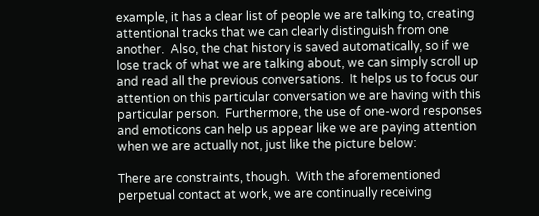example, it has a clear list of people we are talking to, creating attentional tracks that we can clearly distinguish from one another.  Also, the chat history is saved automatically, so if we lose track of what we are talking about, we can simply scroll up and read all the previous conversations.  It helps us to focus our attention on this particular conversation we are having with this particular person.  Furthermore, the use of one-word responses and emoticons can help us appear like we are paying attention when we are actually not, just like the picture below:

There are constraints, though.  With the aforementioned perpetual contact at work, we are continually receiving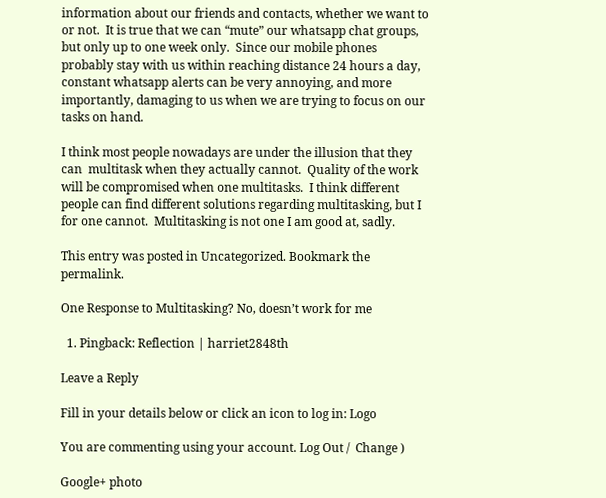information about our friends and contacts, whether we want to or not.  It is true that we can “mute” our whatsapp chat groups, but only up to one week only.  Since our mobile phones probably stay with us within reaching distance 24 hours a day, constant whatsapp alerts can be very annoying, and more importantly, damaging to us when we are trying to focus on our tasks on hand.

I think most people nowadays are under the illusion that they can  multitask when they actually cannot.  Quality of the work will be compromised when one multitasks.  I think different people can find different solutions regarding multitasking, but I for one cannot.  Multitasking is not one I am good at, sadly.

This entry was posted in Uncategorized. Bookmark the permalink.

One Response to Multitasking? No, doesn’t work for me

  1. Pingback: Reflection | harriet2848th

Leave a Reply

Fill in your details below or click an icon to log in: Logo

You are commenting using your account. Log Out /  Change )

Google+ photo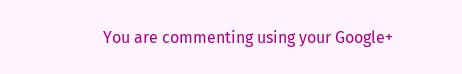You are commenting using your Google+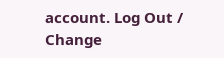account. Log Out /  Change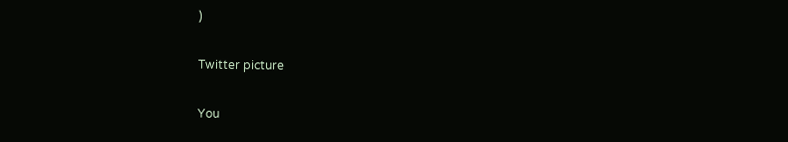)

Twitter picture

You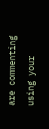are commenting using your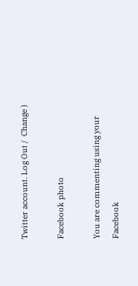Twitter account. Log Out /  Change )

Facebook photo

You are commenting using your Facebook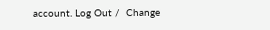account. Log Out /  Change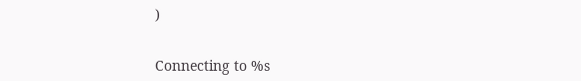)


Connecting to %s